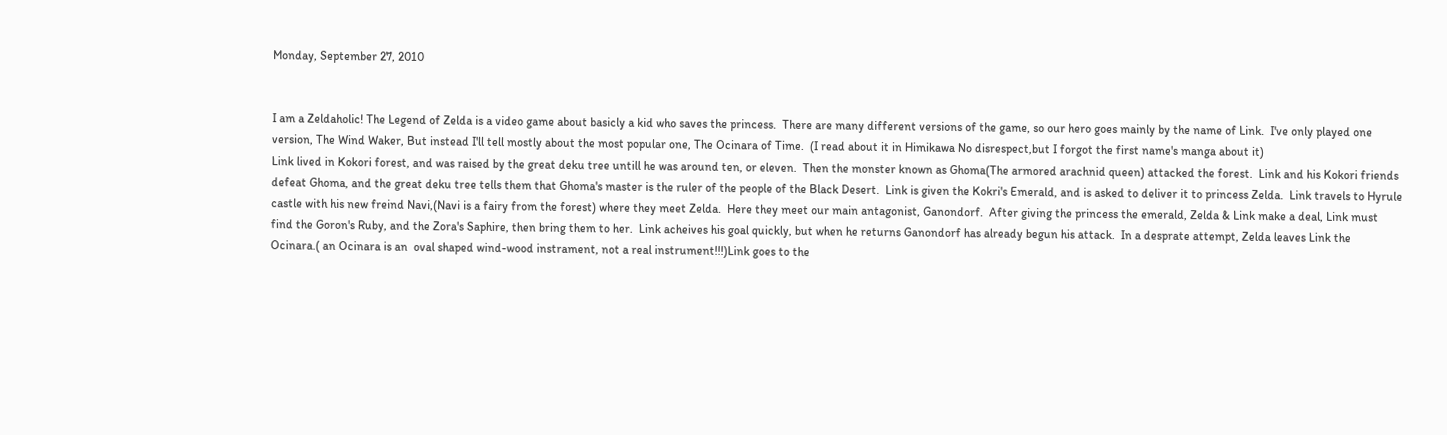Monday, September 27, 2010


I am a Zeldaholic! The Legend of Zelda is a video game about basicly a kid who saves the princess.  There are many different versions of the game, so our hero goes mainly by the name of Link.  I've only played one version, The Wind Waker, But instead I'll tell mostly about the most popular one, The Ocinara of Time.  (I read about it in Himikawa No disrespect,but I forgot the first name's manga about it)
Link lived in Kokori forest, and was raised by the great deku tree untill he was around ten, or eleven.  Then the monster known as Ghoma(The armored arachnid queen) attacked the forest.  Link and his Kokori friends defeat Ghoma, and the great deku tree tells them that Ghoma's master is the ruler of the people of the Black Desert.  Link is given the Kokri's Emerald, and is asked to deliver it to princess Zelda.  Link travels to Hyrule castle with his new freind Navi,(Navi is a fairy from the forest) where they meet Zelda.  Here they meet our main antagonist, Ganondorf.  After giving the princess the emerald, Zelda & Link make a deal, Link must find the Goron's Ruby, and the Zora's Saphire, then bring them to her.  Link acheives his goal quickly, but when he returns Ganondorf has already begun his attack.  In a desprate attempt, Zelda leaves Link the Ocinara.( an Ocinara is an  oval shaped wind-wood instrament, not a real instrument!!!)Link goes to the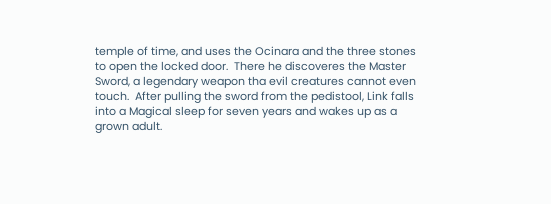temple of time, and uses the Ocinara and the three stones to open the locked door.  There he discoveres the Master Sword, a legendary weapon tha evil creatures cannot even touch.  After pulling the sword from the pedistool, Link falls into a Magical sleep for seven years and wakes up as a grown adult.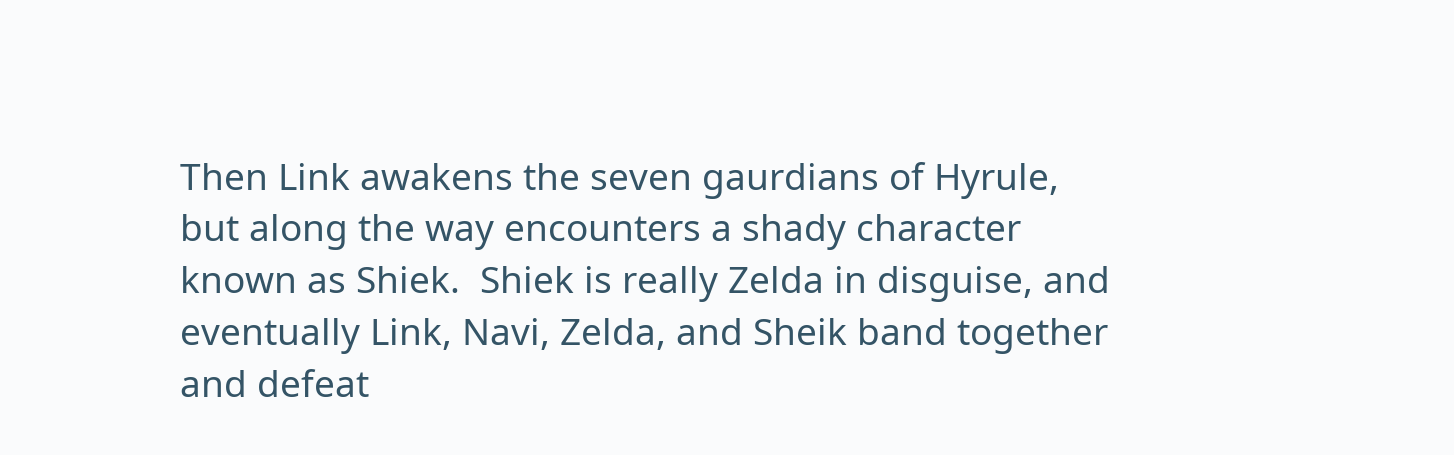Then Link awakens the seven gaurdians of Hyrule, but along the way encounters a shady character known as Shiek.  Shiek is really Zelda in disguise, and eventually Link, Navi, Zelda, and Sheik band together and defeat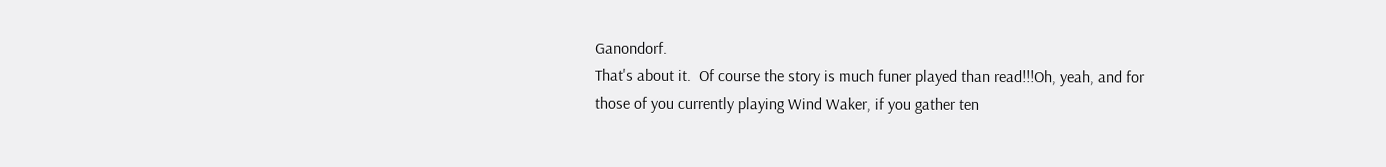Ganondorf.
That's about it.  Of course the story is much funer played than read!!!Oh, yeah, and for those of you currently playing Wind Waker, if you gather ten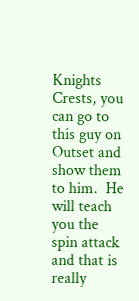Knights Crests, you can go to this guy on Outset and show them to him.  He will teach you the spin attack and that is really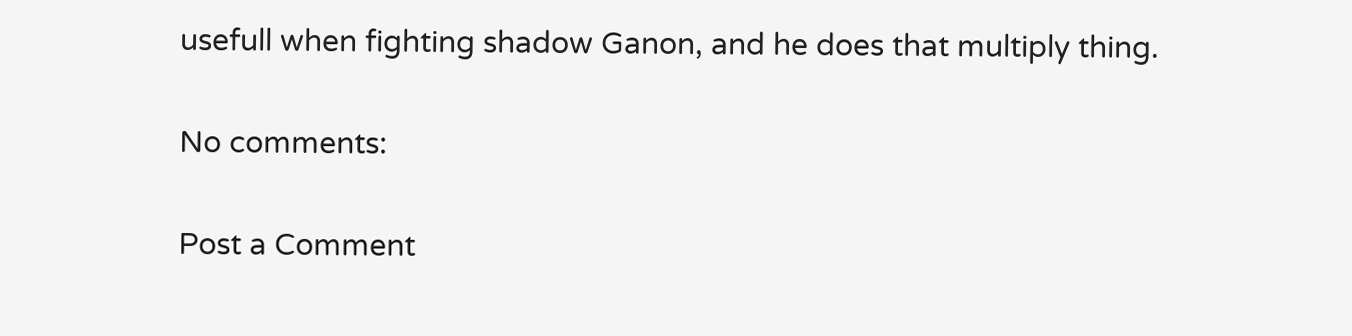usefull when fighting shadow Ganon, and he does that multiply thing.

No comments:

Post a Comment